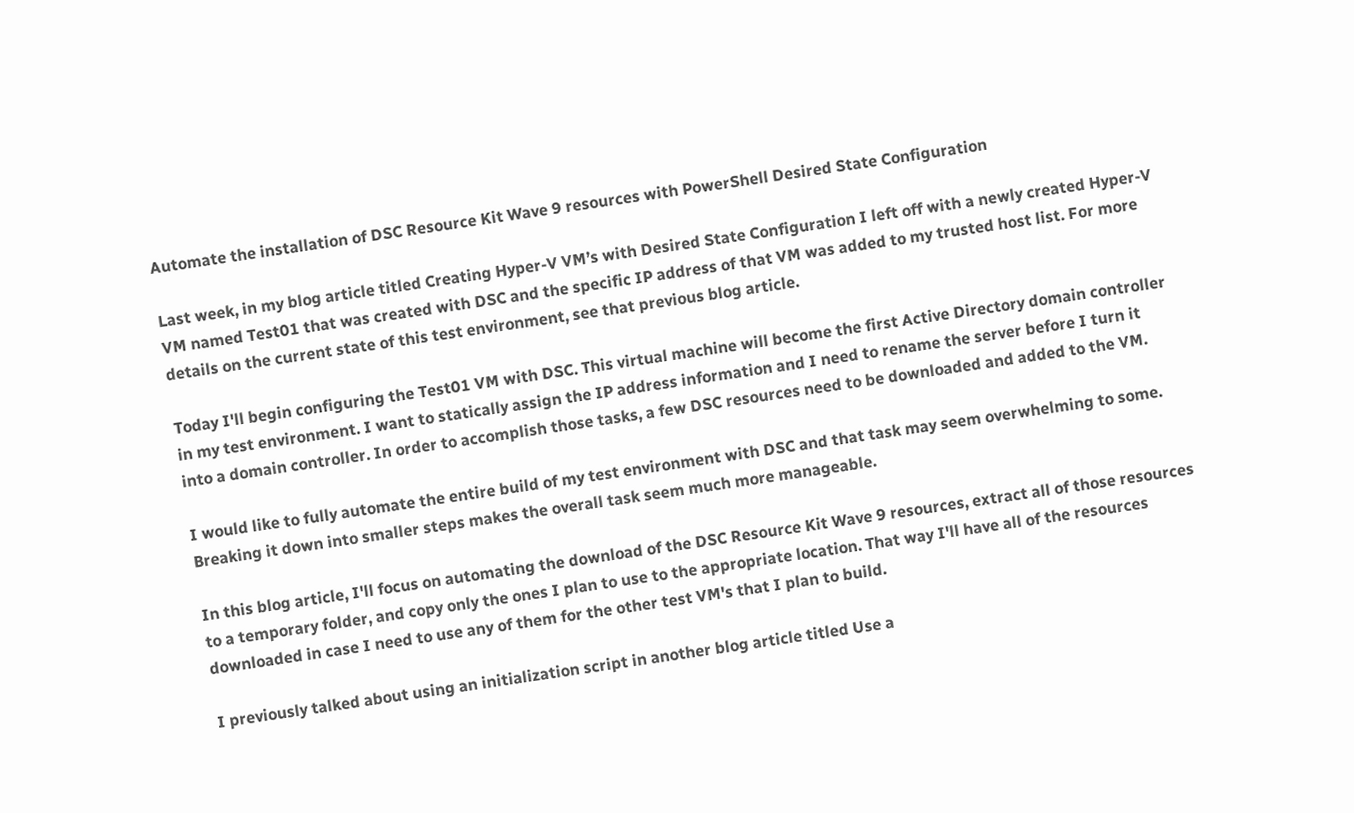Automate the installation of DSC Resource Kit Wave 9 resources with PowerShell Desired State Configuration

Last week, in my blog article titled Creating Hyper-V VM’s with Desired State Configuration I left off with a newly created Hyper-V VM named Test01 that was created with DSC and the specific IP address of that VM was added to my trusted host list. For more details on the current state of this test environment, see that previous blog article.

Today I'll begin configuring the Test01 VM with DSC. This virtual machine will become the first Active Directory domain controller in my test environment. I want to statically assign the IP address information and I need to rename the server before I turn it into a domain controller. In order to accomplish those tasks, a few DSC resources need to be downloaded and added to the VM.

I would like to fully automate the entire build of my test environment with DSC and that task may seem overwhelming to some. Breaking it down into smaller steps makes the overall task seem much more manageable.

In this blog article, I'll focus on automating the download of the DSC Resource Kit Wave 9 resources, extract all of those resources to a temporary folder, and copy only the ones I plan to use to the appropriate location. That way I'll have all of the resources downloaded in case I need to use any of them for the other test VM's that I plan to build.

I previously talked about using an initialization script in another blog article titled Use a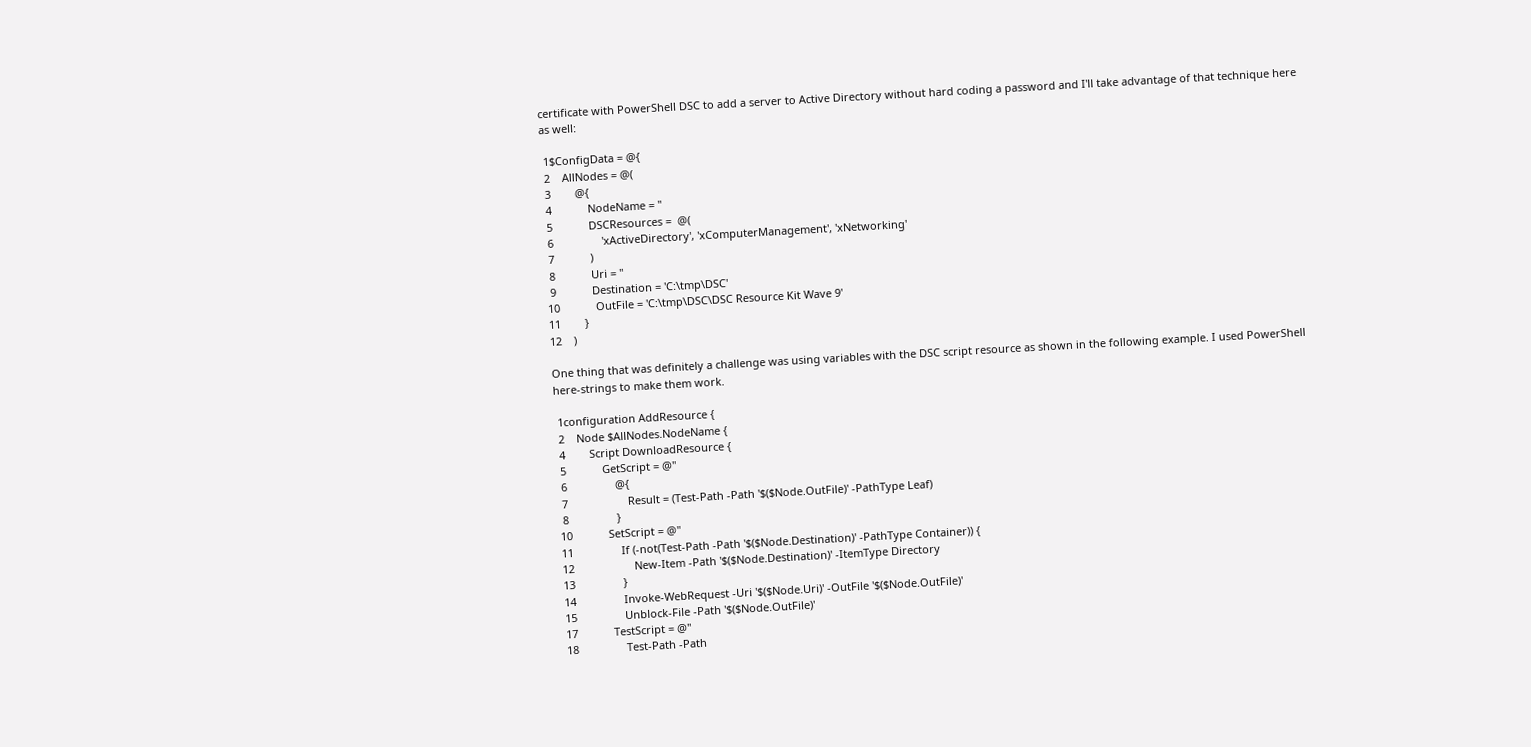certificate with PowerShell DSC to add a server to Active Directory without hard coding a password and I'll take advantage of that technique here as well:

 1$ConfigData = @{
 2    AllNodes = @(
 3        @{
 4            NodeName = ''
 5            DSCResources =  @(
 6                'xActiveDirectory', 'xComputerManagement', 'xNetworking'
 7            )
 8            Uri = ''
 9            Destination = 'C:\tmp\DSC'
10            OutFile = 'C:\tmp\DSC\DSC Resource Kit Wave 9'
11        }
12    )

One thing that was definitely a challenge was using variables with the DSC script resource as shown in the following example. I used PowerShell here-strings to make them work.

 1configuration AddResource {
 2    Node $AllNodes.NodeName {
 4        Script DownloadResource {
 5            GetScript = @"
 6                @{
 7                    Result = (Test-Path -Path '$($Node.OutFile)' -PathType Leaf)
 8                }
10            SetScript = @"
11                If (-not(Test-Path -Path '$($Node.Destination)' -PathType Container)) {
12                    New-Item -Path '$($Node.Destination)' -ItemType Directory
13                }
14                Invoke-WebRequest -Uri '$($Node.Uri)' -OutFile '$($Node.OutFile)'
15                Unblock-File -Path '$($Node.OutFile)'
17            TestScript = @"
18                Test-Path -Path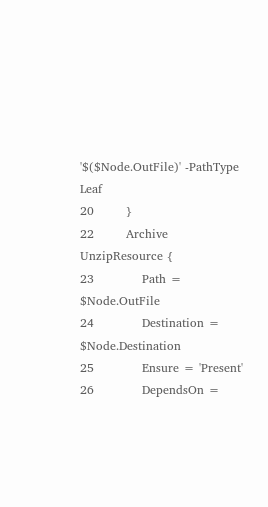'$($Node.OutFile)' -PathType Leaf
20        }
22        Archive UnzipResource {
23            Path = $Node.OutFile
24            Destination = $Node.Destination
25            Ensure = 'Present'
26            DependsOn =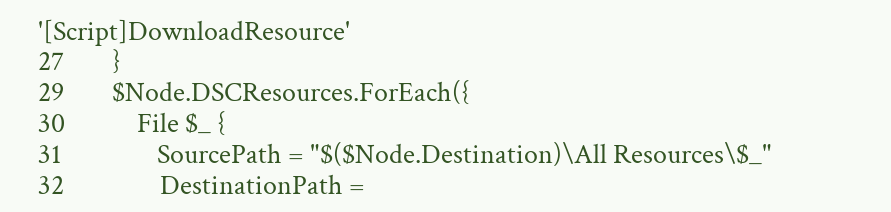'[Script]DownloadResource'
27        }
29        $Node.DSCResources.ForEach({
30            File $_ {
31                SourcePath = "$($Node.Destination)\All Resources\$_"
32                DestinationPath =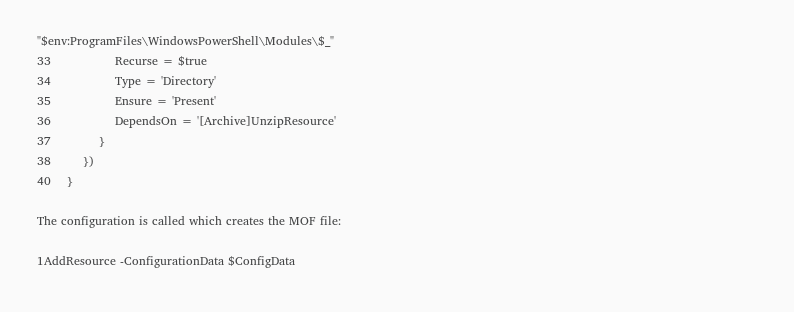"$env:ProgramFiles\WindowsPowerShell\Modules\$_"
33                Recurse = $true
34                Type = 'Directory'
35                Ensure = 'Present'
36                DependsOn = '[Archive]UnzipResource'
37            }
38        })
40    }

The configuration is called which creates the MOF file:

1AddResource -ConfigurationData $ConfigData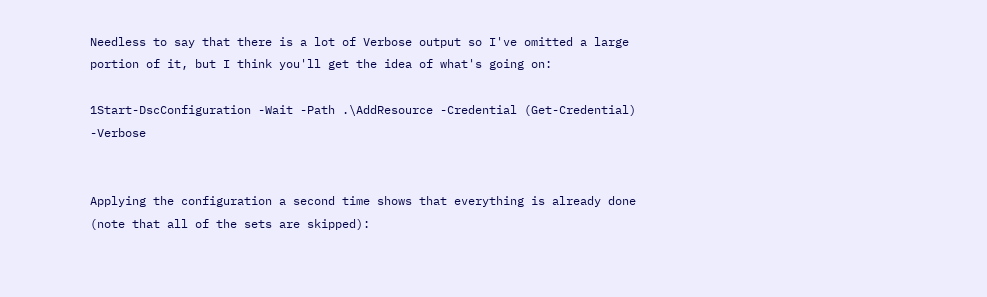Needless to say that there is a lot of Verbose output so I've omitted a large portion of it, but I think you'll get the idea of what's going on:

1Start-DscConfiguration -Wait -Path .\AddResource -Credential (Get-Credential) -Verbose


Applying the configuration a second time shows that everything is already done (note that all of the sets are skipped):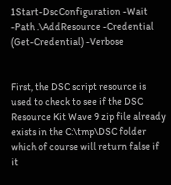1Start-DscConfiguration -Wait -Path .\AddResource -Credential (Get-Credential) -Verbose


First, the DSC script resource is used to check to see if the DSC Resource Kit Wave 9 zip file already exists in the C:\tmp\DSC folder which of course will return false if it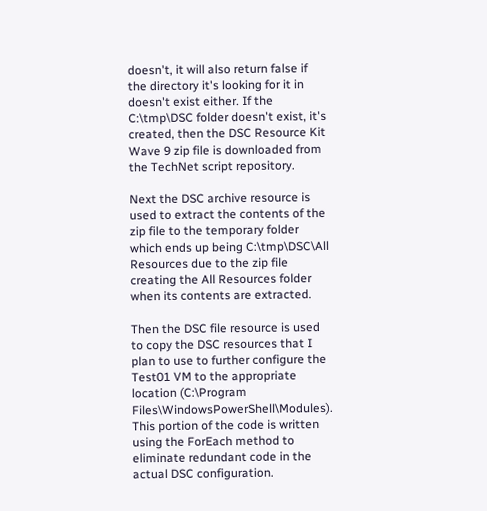doesn't, it will also return false if the directory it's looking for it in doesn't exist either. If the C:\tmp\DSC folder doesn't exist, it's created, then the DSC Resource Kit Wave 9 zip file is downloaded from the TechNet script repository.

Next the DSC archive resource is used to extract the contents of the zip file to the temporary folder which ends up being C:\tmp\DSC\All Resources due to the zip file creating the All Resources folder when its contents are extracted.

Then the DSC file resource is used to copy the DSC resources that I plan to use to further configure the Test01 VM to the appropriate location (C:\Program Files\WindowsPowerShell\Modules). This portion of the code is written using the ForEach method to eliminate redundant code in the actual DSC configuration.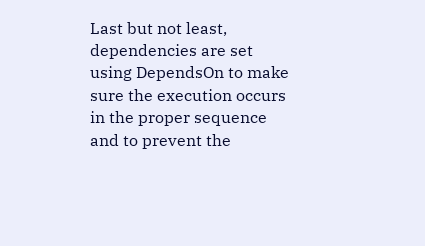Last but not least, dependencies are set using DependsOn to make sure the execution occurs in the proper sequence and to prevent the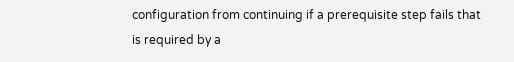configuration from continuing if a prerequisite step fails that is required by a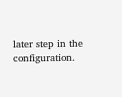later step in the configuration.